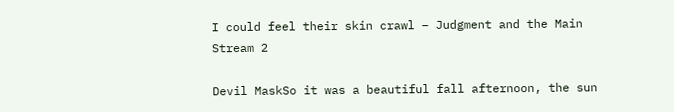I could feel their skin crawl – Judgment and the Main Stream 2

Devil MaskSo it was a beautiful fall afternoon, the sun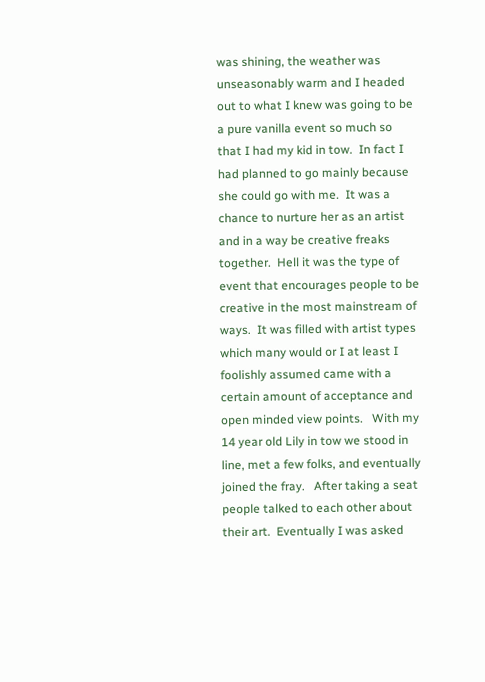was shining, the weather was unseasonably warm and I headed out to what I knew was going to be a pure vanilla event so much so that I had my kid in tow.  In fact I had planned to go mainly because she could go with me.  It was a chance to nurture her as an artist and in a way be creative freaks together.  Hell it was the type of event that encourages people to be creative in the most mainstream of ways.  It was filled with artist types which many would or I at least I foolishly assumed came with a certain amount of acceptance and open minded view points.   With my 14 year old Lily in tow we stood in line, met a few folks, and eventually joined the fray.   After taking a seat people talked to each other about their art.  Eventually I was asked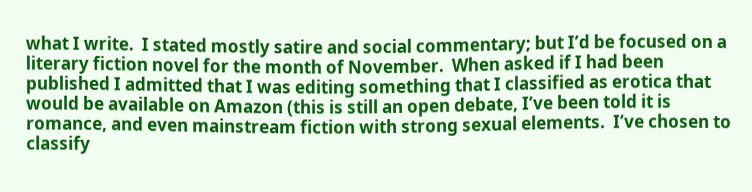what I write.  I stated mostly satire and social commentary; but I’d be focused on a literary fiction novel for the month of November.  When asked if I had been published I admitted that I was editing something that I classified as erotica that would be available on Amazon (this is still an open debate, I’ve been told it is romance, and even mainstream fiction with strong sexual elements.  I’ve chosen to classify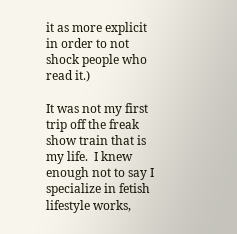it as more explicit in order to not shock people who read it.)

It was not my first trip off the freak show train that is my life.  I knew enough not to say I specialize in fetish lifestyle works,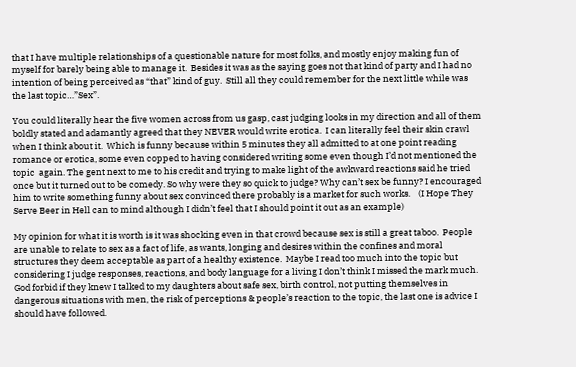that I have multiple relationships of a questionable nature for most folks, and mostly enjoy making fun of myself for barely being able to manage it.  Besides it was as the saying goes not that kind of party and I had no intention of being perceived as “that” kind of guy.  Still all they could remember for the next little while was the last topic…”Sex”.

You could literally hear the five women across from us gasp, cast judging looks in my direction and all of them boldly stated and adamantly agreed that they NEVER would write erotica.  I can literally feel their skin crawl when I think about it.  Which is funny because within 5 minutes they all admitted to at one point reading romance or erotica, some even copped to having considered writing some even though I’d not mentioned the topic  again. The gent next to me to his credit and trying to make light of the awkward reactions said he tried once but it turned out to be comedy. So why were they so quick to judge? Why can’t sex be funny? I encouraged him to write something funny about sex convinced there probably is a market for such works.    (I Hope They Serve Beer in Hell can to mind although I didn’t feel that I should point it out as an example)

My opinion for what it is worth is it was shocking even in that crowd because sex is still a great taboo.  People are unable to relate to sex as a fact of life, as wants, longing and desires within the confines and moral structures they deem acceptable as part of a healthy existence.  Maybe I read too much into the topic but considering I judge responses, reactions, and body language for a living I don’t think I missed the mark much.  God forbid if they knew I talked to my daughters about safe sex, birth control, not putting themselves in dangerous situations with men, the risk of perceptions & people’s reaction to the topic, the last one is advice I should have followed.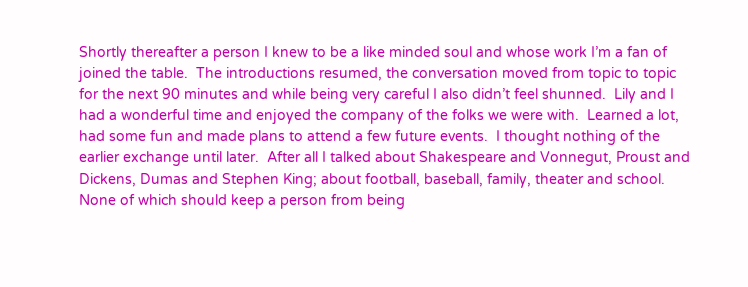Shortly thereafter a person I knew to be a like minded soul and whose work I’m a fan of joined the table.  The introductions resumed, the conversation moved from topic to topic for the next 90 minutes and while being very careful I also didn’t feel shunned.  Lily and I had a wonderful time and enjoyed the company of the folks we were with.  Learned a lot, had some fun and made plans to attend a few future events.  I thought nothing of the earlier exchange until later.  After all I talked about Shakespeare and Vonnegut, Proust and Dickens, Dumas and Stephen King; about football, baseball, family, theater and school.  None of which should keep a person from being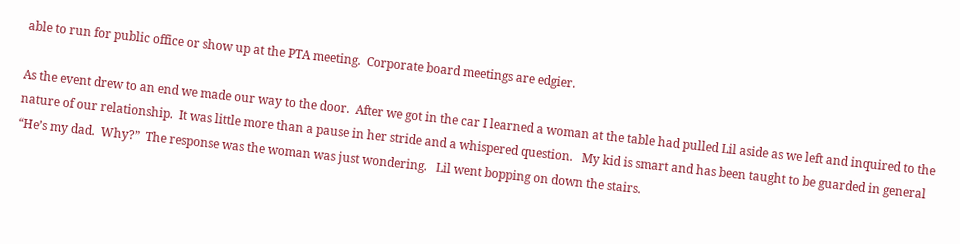able to run for public office or show up at the PTA meeting.  Corporate board meetings are edgier.

As the event drew to an end we made our way to the door.  After we got in the car I learned a woman at the table had pulled Lil aside as we left and inquired to the nature of our relationship.  It was little more than a pause in her stride and a whispered question.   My kid is smart and has been taught to be guarded in general “He’s my dad.  Why?”  The response was the woman was just wondering.   Lil went bopping on down the stairs.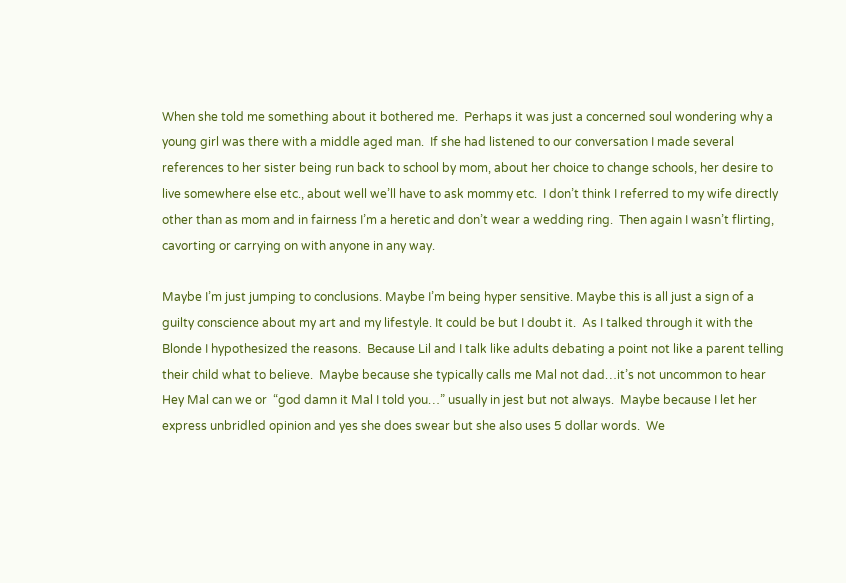When she told me something about it bothered me.  Perhaps it was just a concerned soul wondering why a young girl was there with a middle aged man.  If she had listened to our conversation I made several references to her sister being run back to school by mom, about her choice to change schools, her desire to live somewhere else etc., about well we’ll have to ask mommy etc.  I don’t think I referred to my wife directly other than as mom and in fairness I’m a heretic and don’t wear a wedding ring.  Then again I wasn’t flirting, cavorting or carrying on with anyone in any way.

Maybe I’m just jumping to conclusions. Maybe I’m being hyper sensitive. Maybe this is all just a sign of a guilty conscience about my art and my lifestyle. It could be but I doubt it.  As I talked through it with the Blonde I hypothesized the reasons.  Because Lil and I talk like adults debating a point not like a parent telling their child what to believe.  Maybe because she typically calls me Mal not dad…it’s not uncommon to hear Hey Mal can we or  “god damn it Mal I told you…” usually in jest but not always.  Maybe because I let her express unbridled opinion and yes she does swear but she also uses 5 dollar words.  We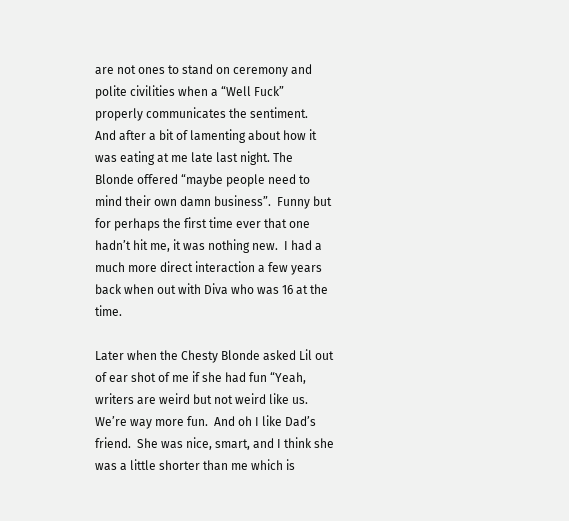are not ones to stand on ceremony and polite civilities when a “Well Fuck” properly communicates the sentiment.  And after a bit of lamenting about how it was eating at me late last night. The Blonde offered “maybe people need to mind their own damn business”.  Funny but for perhaps the first time ever that one hadn’t hit me, it was nothing new.  I had a much more direct interaction a few years back when out with Diva who was 16 at the time.

Later when the Chesty Blonde asked Lil out of ear shot of me if she had fun “Yeah, writers are weird but not weird like us. We’re way more fun.  And oh I like Dad’s friend.  She was nice, smart, and I think she was a little shorter than me which is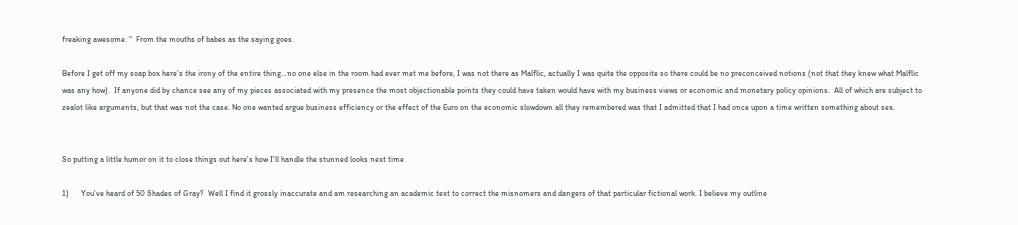freaking awesome. “  From the mouths of babes as the saying goes.

Before I get off my soap box here’s the irony of the entire thing…no one else in the room had ever met me before, I was not there as Malflic, actually I was quite the opposite so there could be no preconceived notions (not that they knew what Malflic was any how).  If anyone did by chance see any of my pieces associated with my presence the most objectionable points they could have taken would have with my business views or economic and monetary policy opinions.  All of which are subject to zealot like arguments, but that was not the case. No one wanted argue business efficiency or the effect of the Euro on the economic slowdown all they remembered was that I admitted that I had once upon a time written something about sex.


So putting a little humor on it to close things out here’s how I’ll handle the stunned looks next time

1)      You’ve heard of 50 Shades of Gray?  Well I find it grossly inaccurate and am researching an academic text to correct the misnomers and dangers of that particular fictional work. I believe my outline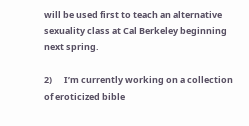will be used first to teach an alternative sexuality class at Cal Berkeley beginning next spring.

2)      I’m currently working on a collection of eroticized bible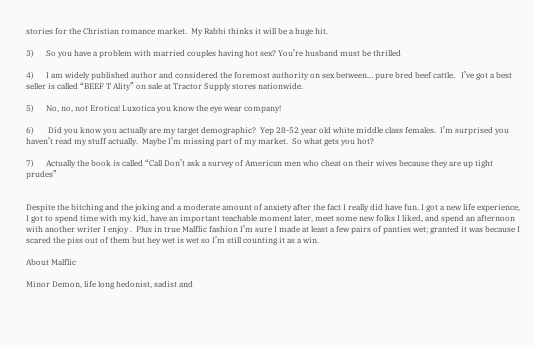stories for the Christian romance market.  My Rabbi thinks it will be a huge hit.

3)      So you have a problem with married couples having hot sex? You’re husband must be thrilled

4)      I am widely published author and considered the foremost authority on sex between… pure bred beef cattle.   I’ve got a best seller is called “BEEF T Ality” on sale at Tractor Supply stores nationwide.

5)      No, no, not Erotica! Luxotica you know the eye wear company!

6)       Did you know you actually are my target demographic?  Yep 28-52 year old white middle class females.  I’m surprised you haven’t read my stuff actually.  Maybe I’m missing part of my market.  So what gets you hot?

7)      Actually the book is called “Call Don’t ask a survey of American men who cheat on their wives because they are up tight prudes”


Despite the bitching and the joking and a moderate amount of anxiety after the fact I really did have fun. I got a new life experience, I got to spend time with my kid, have an important teachable moment later, meet some new folks I liked, and spend an afternoon with another writer I enjoy .  Plus in true Malflic fashion I’m sure I made at least a few pairs of panties wet; granted it was because I scared the piss out of them but hey wet is wet so I’m still counting it as a win.

About Malflic

Minor Demon, life long hedonist, sadist and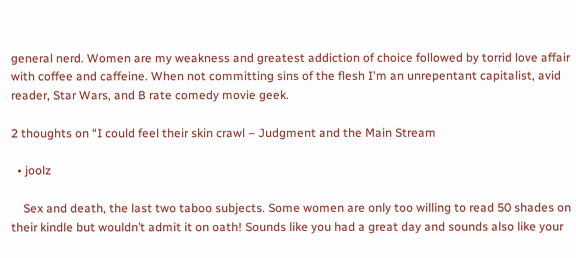general nerd. Women are my weakness and greatest addiction of choice followed by torrid love affair with coffee and caffeine. When not committing sins of the flesh I'm an unrepentant capitalist, avid reader, Star Wars, and B rate comedy movie geek.

2 thoughts on “I could feel their skin crawl – Judgment and the Main Stream

  • joolz

    Sex and death, the last two taboo subjects. Some women are only too willing to read 50 shades on their kindle but wouldn’t admit it on oath! Sounds like you had a great day and sounds also like your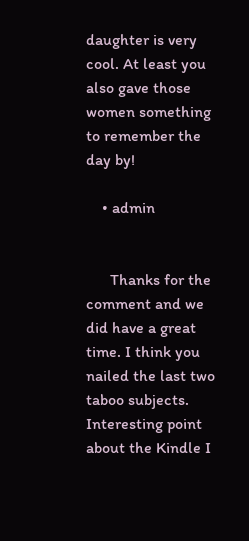daughter is very cool. At least you also gave those women something to remember the day by!

    • admin


      Thanks for the comment and we did have a great time. I think you nailed the last two taboo subjects. Interesting point about the Kindle I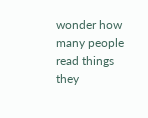wonder how many people read things they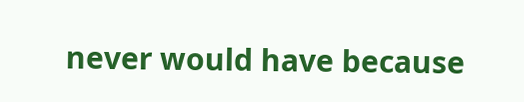never would have because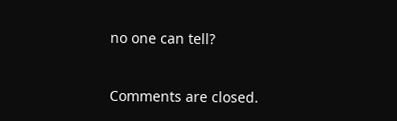no one can tell?


Comments are closed.